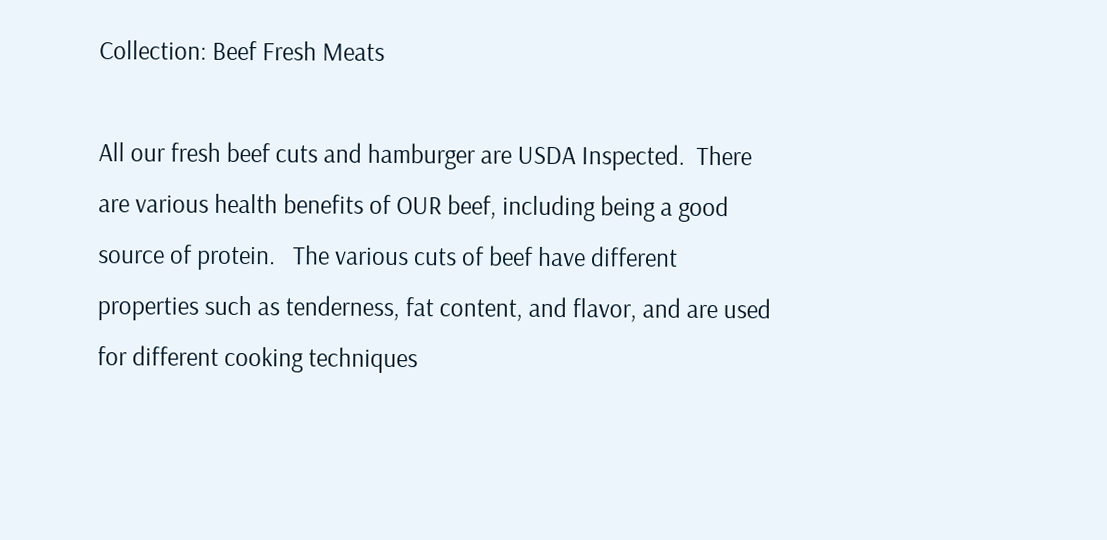Collection: Beef Fresh Meats

All our fresh beef cuts and hamburger are USDA Inspected.  There are various health benefits of OUR beef, including being a good source of protein.   The various cuts of beef have different properties such as tenderness, fat content, and flavor, and are used for different cooking techniques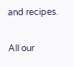and recipes.

All our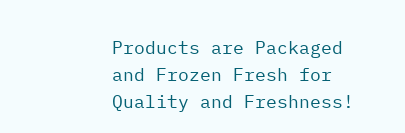Products are Packaged and Frozen Fresh for Quality and Freshness!